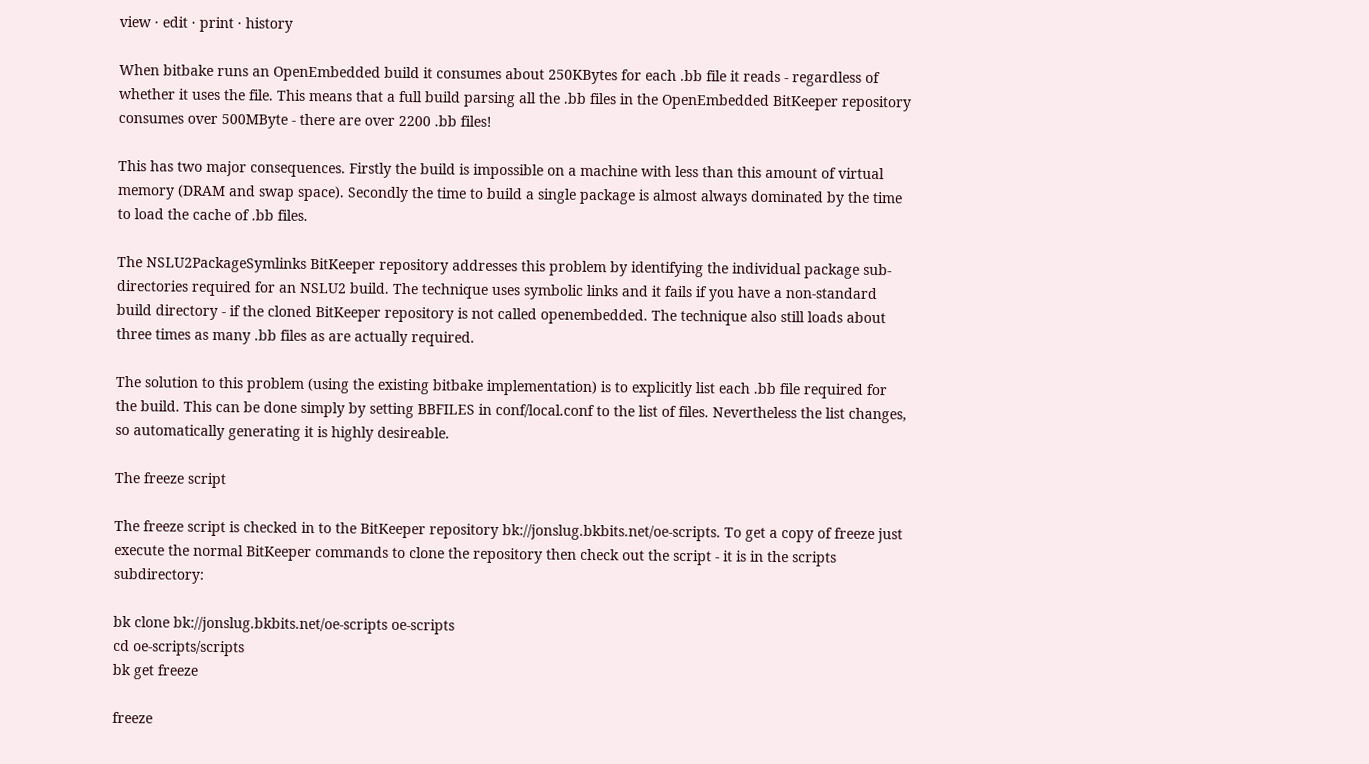view · edit · print · history

When bitbake runs an OpenEmbedded build it consumes about 250KBytes for each .bb file it reads - regardless of whether it uses the file. This means that a full build parsing all the .bb files in the OpenEmbedded BitKeeper repository consumes over 500MByte - there are over 2200 .bb files!

This has two major consequences. Firstly the build is impossible on a machine with less than this amount of virtual memory (DRAM and swap space). Secondly the time to build a single package is almost always dominated by the time to load the cache of .bb files.

The NSLU2PackageSymlinks BitKeeper repository addresses this problem by identifying the individual package sub-directories required for an NSLU2 build. The technique uses symbolic links and it fails if you have a non-standard build directory - if the cloned BitKeeper repository is not called openembedded. The technique also still loads about three times as many .bb files as are actually required.

The solution to this problem (using the existing bitbake implementation) is to explicitly list each .bb file required for the build. This can be done simply by setting BBFILES in conf/local.conf to the list of files. Nevertheless the list changes, so automatically generating it is highly desireable.

The freeze script

The freeze script is checked in to the BitKeeper repository bk://jonslug.bkbits.net/oe-scripts. To get a copy of freeze just execute the normal BitKeeper commands to clone the repository then check out the script - it is in the scripts subdirectory:

bk clone bk://jonslug.bkbits.net/oe-scripts oe-scripts
cd oe-scripts/scripts
bk get freeze

freeze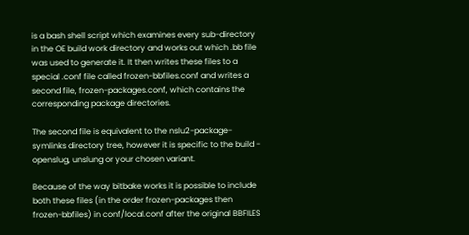is a bash shell script which examines every sub-directory in the OE build work directory and works out which .bb file was used to generate it. It then writes these files to a special .conf file called frozen-bbfiles.conf and writes a second file, frozen-packages.conf, which contains the corresponding package directories.

The second file is equivalent to the nslu2-package-symlinks directory tree, however it is specific to the build - openslug, unslung or your chosen variant.

Because of the way bitbake works it is possible to include both these files (in the order frozen-packages then frozen-bbfiles) in conf/local.conf after the original BBFILES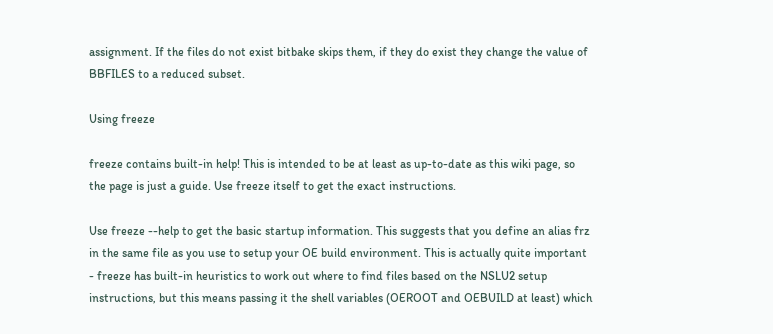assignment. If the files do not exist bitbake skips them, if they do exist they change the value of BBFILES to a reduced subset.

Using freeze

freeze contains built-in help! This is intended to be at least as up-to-date as this wiki page, so the page is just a guide. Use freeze itself to get the exact instructions.

Use freeze --help to get the basic startup information. This suggests that you define an alias frz in the same file as you use to setup your OE build environment. This is actually quite important - freeze has built-in heuristics to work out where to find files based on the NSLU2 setup instructions, but this means passing it the shell variables (OEROOT and OEBUILD at least) which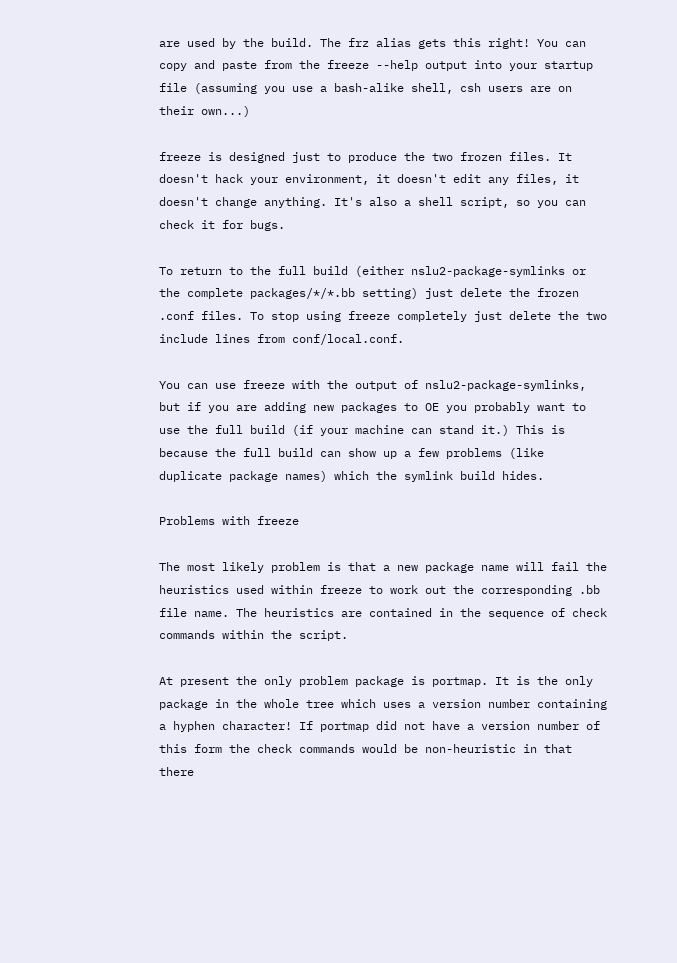are used by the build. The frz alias gets this right! You can copy and paste from the freeze --help output into your startup file (assuming you use a bash-alike shell, csh users are on their own...)

freeze is designed just to produce the two frozen files. It doesn't hack your environment, it doesn't edit any files, it doesn't change anything. It's also a shell script, so you can check it for bugs.

To return to the full build (either nslu2-package-symlinks or the complete packages/*/*.bb setting) just delete the frozen .conf files. To stop using freeze completely just delete the two include lines from conf/local.conf.

You can use freeze with the output of nslu2-package-symlinks, but if you are adding new packages to OE you probably want to use the full build (if your machine can stand it.) This is because the full build can show up a few problems (like duplicate package names) which the symlink build hides.

Problems with freeze

The most likely problem is that a new package name will fail the heuristics used within freeze to work out the corresponding .bb file name. The heuristics are contained in the sequence of check commands within the script.

At present the only problem package is portmap. It is the only package in the whole tree which uses a version number containing a hyphen character! If portmap did not have a version number of this form the check commands would be non-heuristic in that there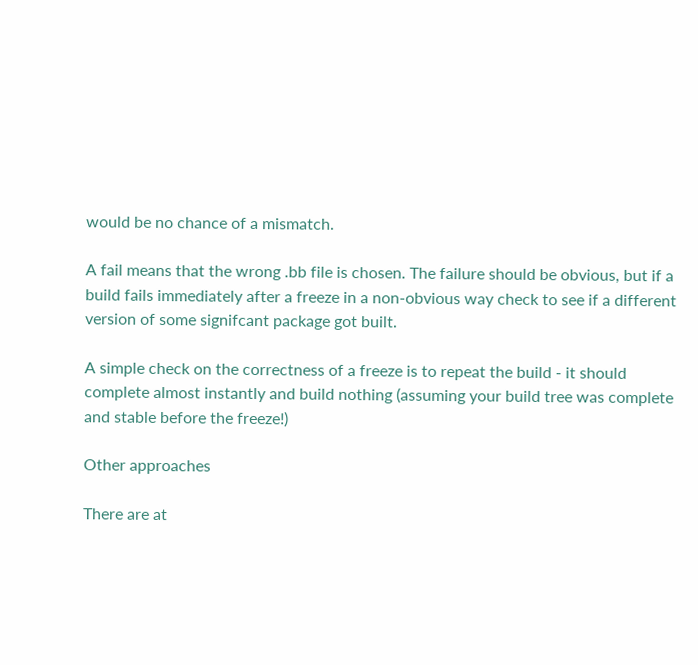would be no chance of a mismatch.

A fail means that the wrong .bb file is chosen. The failure should be obvious, but if a build fails immediately after a freeze in a non-obvious way check to see if a different version of some signifcant package got built.

A simple check on the correctness of a freeze is to repeat the build - it should complete almost instantly and build nothing (assuming your build tree was complete and stable before the freeze!)

Other approaches

There are at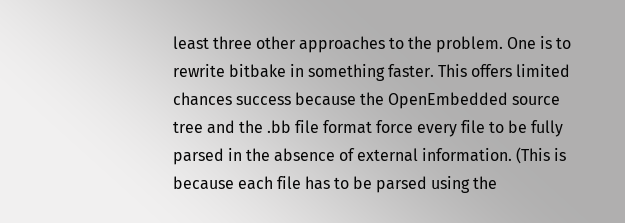least three other approaches to the problem. One is to rewrite bitbake in something faster. This offers limited chances success because the OpenEmbedded source tree and the .bb file format force every file to be fully parsed in the absence of external information. (This is because each file has to be parsed using the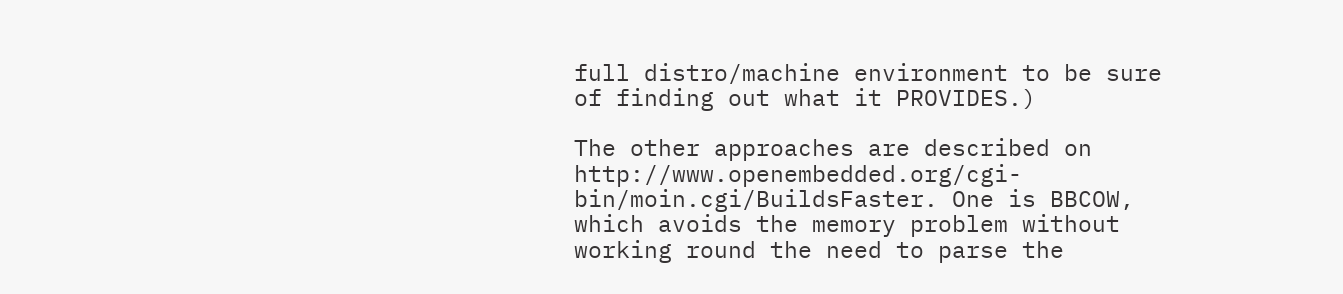full distro/machine environment to be sure of finding out what it PROVIDES.)

The other approaches are described on http://www.openembedded.org/cgi-bin/moin.cgi/BuildsFaster. One is BBCOW, which avoids the memory problem without working round the need to parse the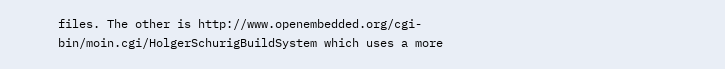files. The other is http://www.openembedded.org/cgi-bin/moin.cgi/HolgerSchurigBuildSystem which uses a more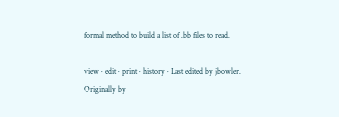formal method to build a list of .bb files to read.

view · edit · print · history · Last edited by jbowler.
Originally by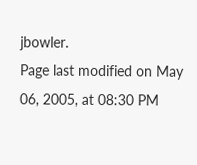jbowler.
Page last modified on May 06, 2005, at 08:30 PM